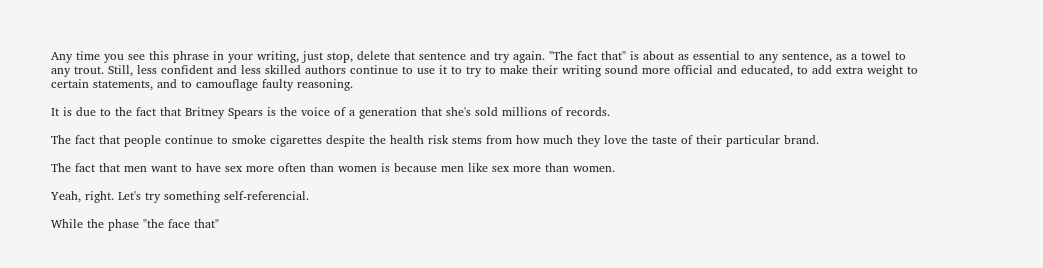Any time you see this phrase in your writing, just stop, delete that sentence and try again. "The fact that" is about as essential to any sentence, as a towel to any trout. Still, less confident and less skilled authors continue to use it to try to make their writing sound more official and educated, to add extra weight to certain statements, and to camouflage faulty reasoning.

It is due to the fact that Britney Spears is the voice of a generation that she's sold millions of records.

The fact that people continue to smoke cigarettes despite the health risk stems from how much they love the taste of their particular brand.

The fact that men want to have sex more often than women is because men like sex more than women.

Yeah, right. Let's try something self-referencial.

While the phase "the face that"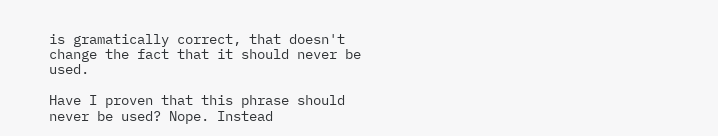is gramatically correct, that doesn't change the fact that it should never be used.

Have I proven that this phrase should never be used? Nope. Instead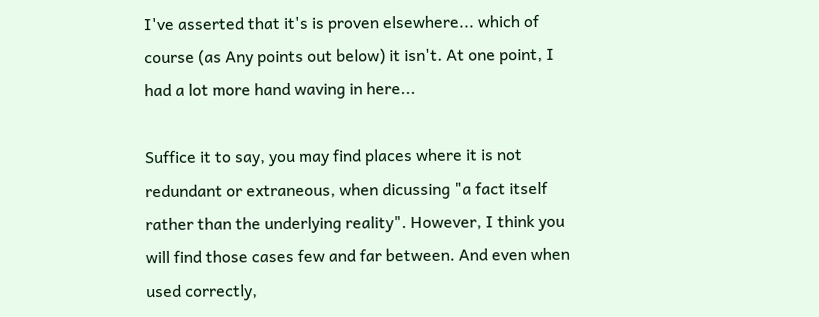I've asserted that it's is proven elsewhere... which of course (as Any points out below) it isn't. At one point, I had a lot more hand waving in here...

Suffice it to say, you may find places where it is not redundant or extraneous, when dicussing "a fact itself rather than the underlying reality". However, I think you will find those cases few and far between. And even when used correctly,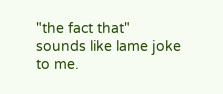"the fact that" sounds like lame joke to me.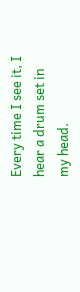Every time I see it, I hear a drum set in my head.